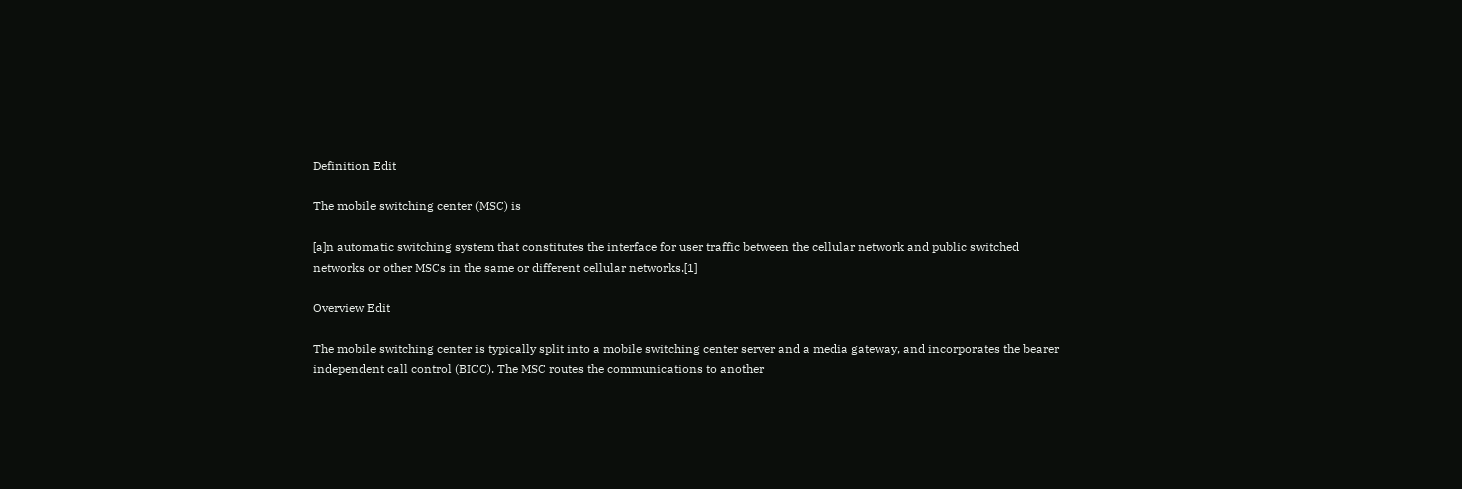Definition Edit

The mobile switching center (MSC) is

[a]n automatic switching system that constitutes the interface for user traffic between the cellular network and public switched networks or other MSCs in the same or different cellular networks.[1]

Overview Edit

The mobile switching center is typically split into a mobile switching center server and a media gateway, and incorporates the bearer independent call control (BICC). The MSC routes the communications to another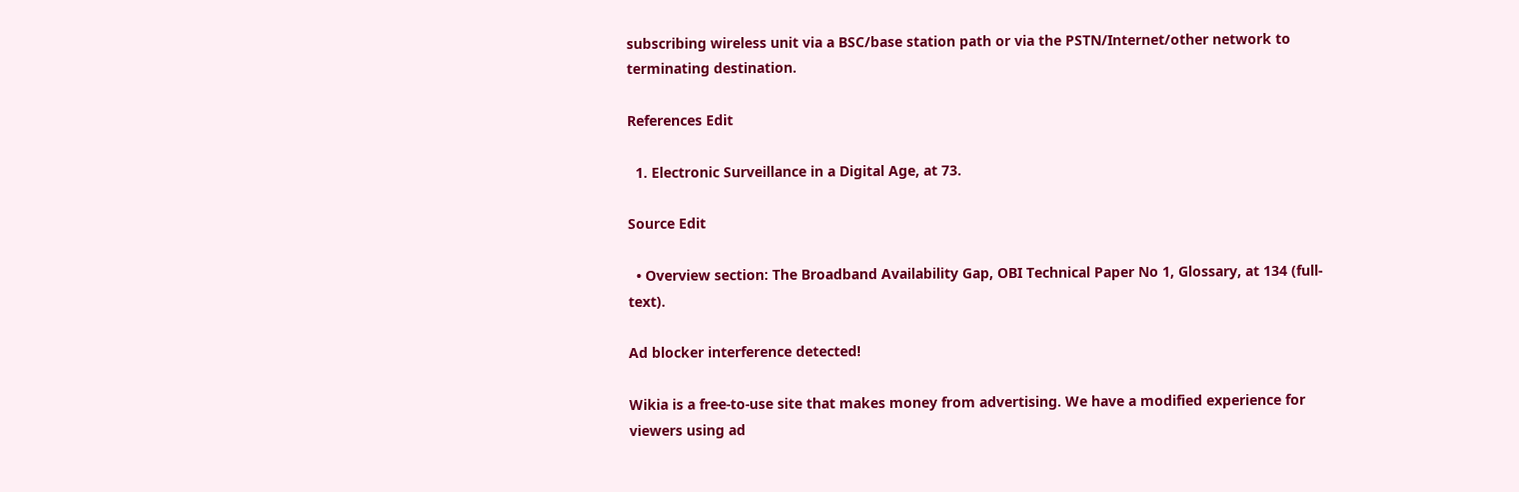subscribing wireless unit via a BSC/base station path or via the PSTN/Internet/other network to terminating destination.

References Edit

  1. Electronic Surveillance in a Digital Age, at 73.

Source Edit

  • Overview section: The Broadband Availability Gap, OBI Technical Paper No 1, Glossary, at 134 (full-text).

Ad blocker interference detected!

Wikia is a free-to-use site that makes money from advertising. We have a modified experience for viewers using ad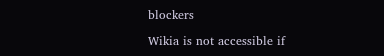blockers

Wikia is not accessible if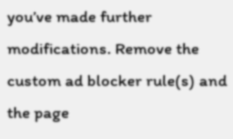you’ve made further modifications. Remove the custom ad blocker rule(s) and the page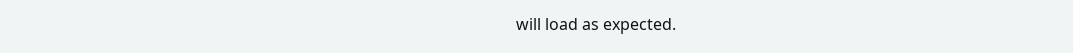will load as expected.